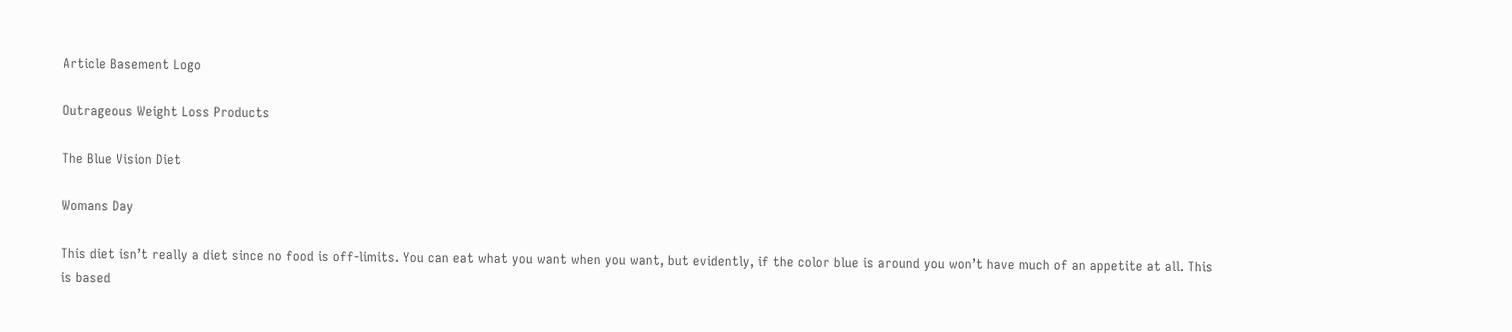Article Basement Logo

Outrageous Weight Loss Products

The Blue Vision Diet

Womans Day

This diet isn’t really a diet since no food is off-limits. You can eat what you want when you want, but evidently, if the color blue is around you won’t have much of an appetite at all. This is based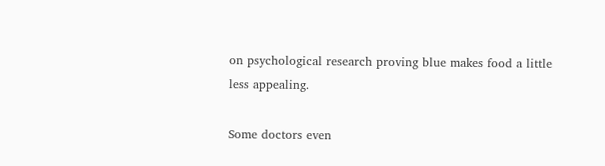on psychological research proving blue makes food a little less appealing.

Some doctors even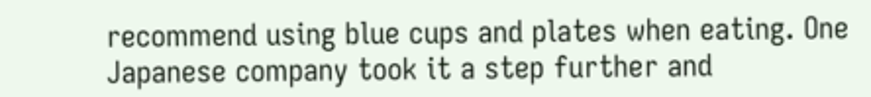recommend using blue cups and plates when eating. One Japanese company took it a step further and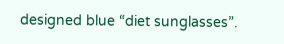designed blue “diet sunglasses”.